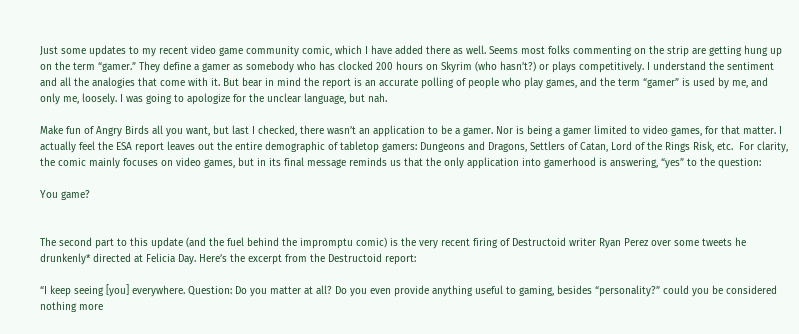Just some updates to my recent video game community comic, which I have added there as well. Seems most folks commenting on the strip are getting hung up on the term “gamer.” They define a gamer as somebody who has clocked 200 hours on Skyrim (who hasn’t?) or plays competitively. I understand the sentiment and all the analogies that come with it. But bear in mind the report is an accurate polling of people who play games, and the term “gamer” is used by me, and only me, loosely. I was going to apologize for the unclear language, but nah.

Make fun of Angry Birds all you want, but last I checked, there wasn’t an application to be a gamer. Nor is being a gamer limited to video games, for that matter. I actually feel the ESA report leaves out the entire demographic of tabletop gamers: Dungeons and Dragons, Settlers of Catan, Lord of the Rings Risk, etc.  For clarity, the comic mainly focuses on video games, but in its final message reminds us that the only application into gamerhood is answering, “yes” to the question:

You game?


The second part to this update (and the fuel behind the impromptu comic) is the very recent firing of Destructoid writer Ryan Perez over some tweets he drunkenly* directed at Felicia Day. Here’s the excerpt from the Destructoid report:

“I keep seeing [you] everywhere. Question: Do you matter at all? Do you even provide anything useful to gaming, besides “personality?” could you be considered nothing more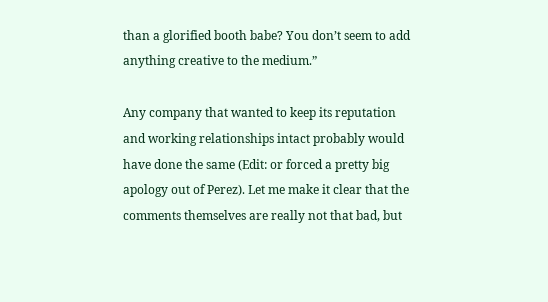than a glorified booth babe? You don’t seem to add anything creative to the medium.”

Any company that wanted to keep its reputation and working relationships intact probably would have done the same (Edit: or forced a pretty big apology out of Perez). Let me make it clear that the comments themselves are really not that bad, but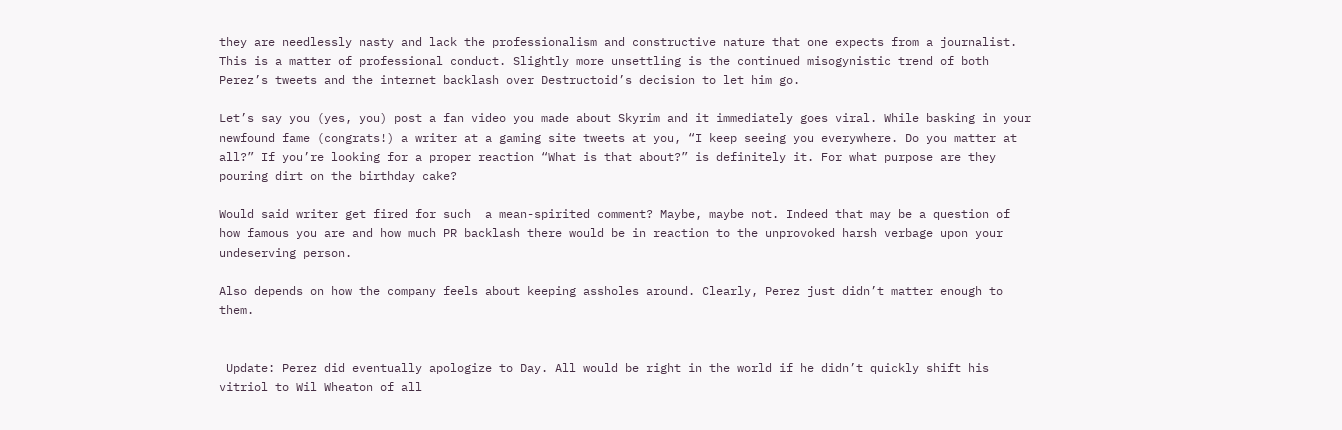they are needlessly nasty and lack the professionalism and constructive nature that one expects from a journalist. This is a matter of professional conduct. Slightly more unsettling is the continued misogynistic trend of both Perez’s tweets and the internet backlash over Destructoid’s decision to let him go.

Let’s say you (yes, you) post a fan video you made about Skyrim and it immediately goes viral. While basking in your newfound fame (congrats!) a writer at a gaming site tweets at you, “I keep seeing you everywhere. Do you matter at all?” If you’re looking for a proper reaction “What is that about?” is definitely it. For what purpose are they pouring dirt on the birthday cake?

Would said writer get fired for such  a mean-spirited comment? Maybe, maybe not. Indeed that may be a question of how famous you are and how much PR backlash there would be in reaction to the unprovoked harsh verbage upon your undeserving person.

Also depends on how the company feels about keeping assholes around. Clearly, Perez just didn’t matter enough to them.


 Update: Perez did eventually apologize to Day. All would be right in the world if he didn’t quickly shift his vitriol to Wil Wheaton of all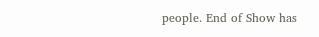people. End of Show has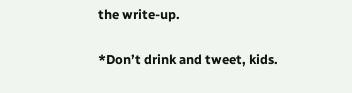the write-up.

*Don’t drink and tweet, kids.